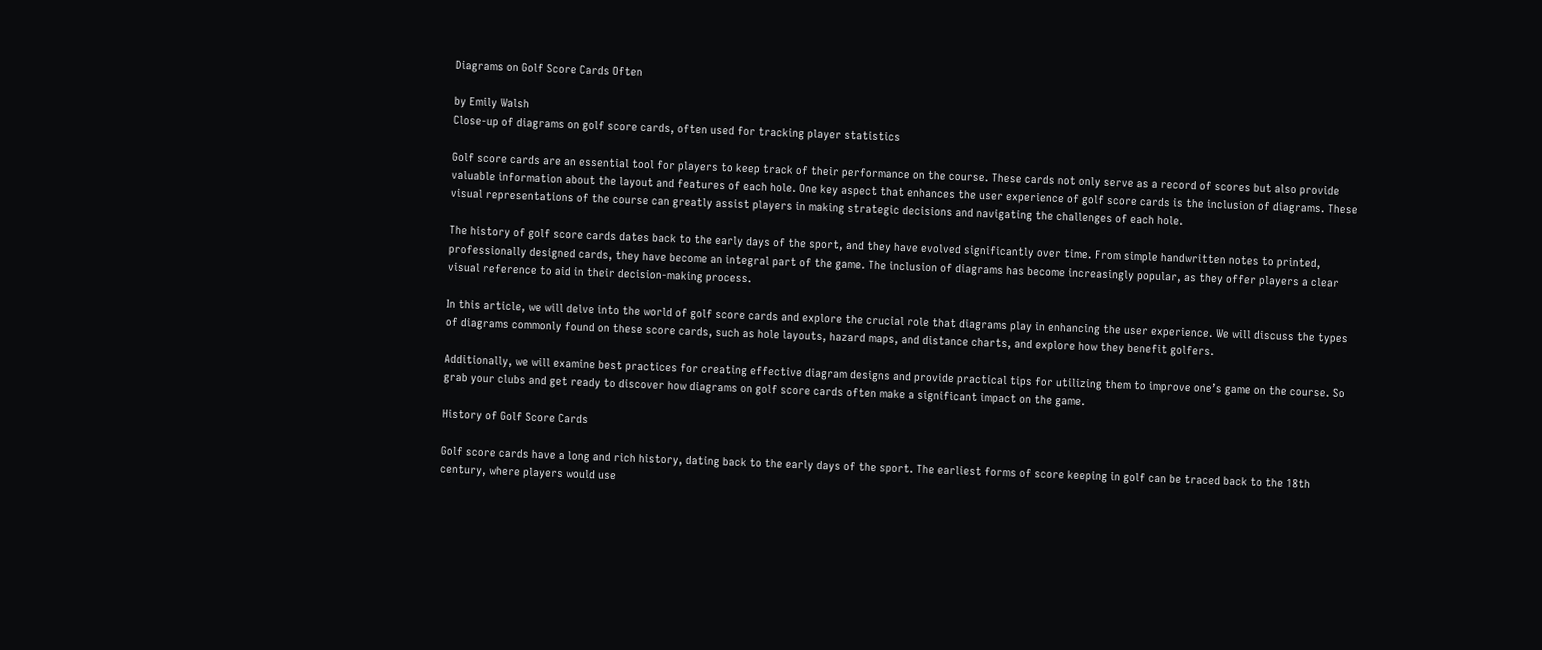Diagrams on Golf Score Cards Often

by Emily Walsh
Close-up of diagrams on golf score cards, often used for tracking player statistics

Golf score cards are an essential tool for players to keep track of their performance on the course. These cards not only serve as a record of scores but also provide valuable information about the layout and features of each hole. One key aspect that enhances the user experience of golf score cards is the inclusion of diagrams. These visual representations of the course can greatly assist players in making strategic decisions and navigating the challenges of each hole.

The history of golf score cards dates back to the early days of the sport, and they have evolved significantly over time. From simple handwritten notes to printed, professionally designed cards, they have become an integral part of the game. The inclusion of diagrams has become increasingly popular, as they offer players a clear visual reference to aid in their decision-making process.

In this article, we will delve into the world of golf score cards and explore the crucial role that diagrams play in enhancing the user experience. We will discuss the types of diagrams commonly found on these score cards, such as hole layouts, hazard maps, and distance charts, and explore how they benefit golfers.

Additionally, we will examine best practices for creating effective diagram designs and provide practical tips for utilizing them to improve one’s game on the course. So grab your clubs and get ready to discover how diagrams on golf score cards often make a significant impact on the game.

History of Golf Score Cards

Golf score cards have a long and rich history, dating back to the early days of the sport. The earliest forms of score keeping in golf can be traced back to the 18th century, where players would use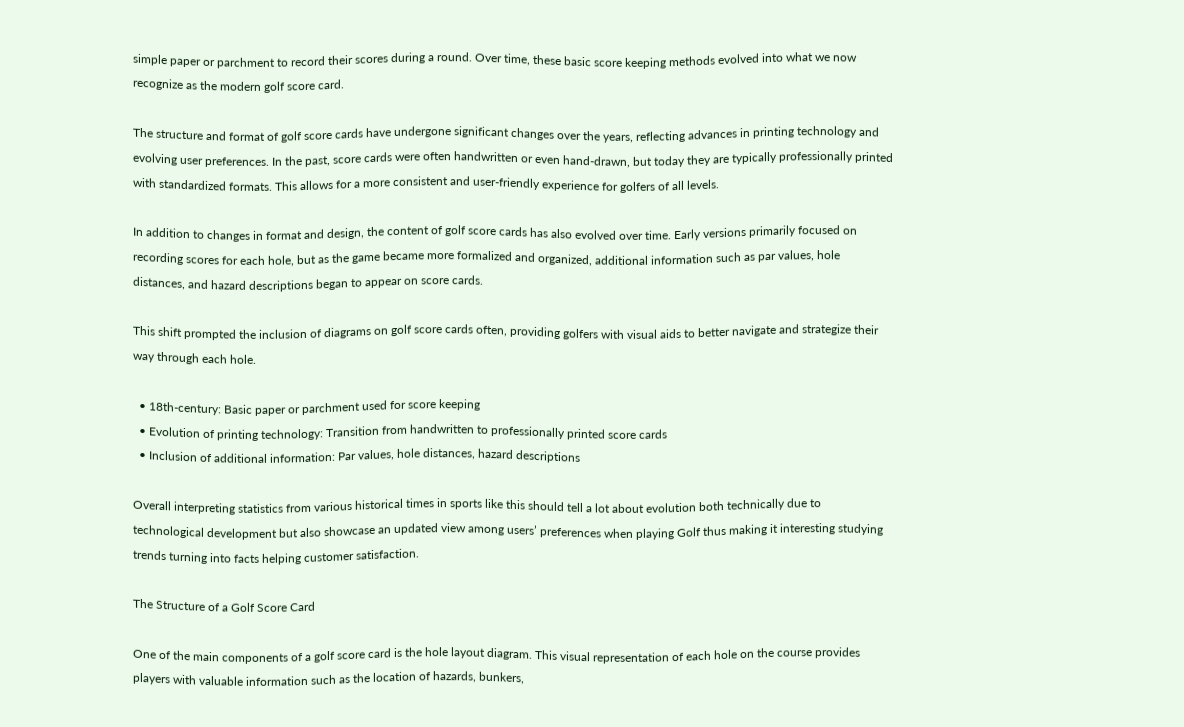simple paper or parchment to record their scores during a round. Over time, these basic score keeping methods evolved into what we now recognize as the modern golf score card.

The structure and format of golf score cards have undergone significant changes over the years, reflecting advances in printing technology and evolving user preferences. In the past, score cards were often handwritten or even hand-drawn, but today they are typically professionally printed with standardized formats. This allows for a more consistent and user-friendly experience for golfers of all levels.

In addition to changes in format and design, the content of golf score cards has also evolved over time. Early versions primarily focused on recording scores for each hole, but as the game became more formalized and organized, additional information such as par values, hole distances, and hazard descriptions began to appear on score cards.

This shift prompted the inclusion of diagrams on golf score cards often, providing golfers with visual aids to better navigate and strategize their way through each hole.

  • 18th-century: Basic paper or parchment used for score keeping
  • Evolution of printing technology: Transition from handwritten to professionally printed score cards
  • Inclusion of additional information: Par values, hole distances, hazard descriptions

Overall interpreting statistics from various historical times in sports like this should tell a lot about evolution both technically due to technological development but also showcase an updated view among users’ preferences when playing Golf thus making it interesting studying trends turning into facts helping customer satisfaction.

The Structure of a Golf Score Card

One of the main components of a golf score card is the hole layout diagram. This visual representation of each hole on the course provides players with valuable information such as the location of hazards, bunkers,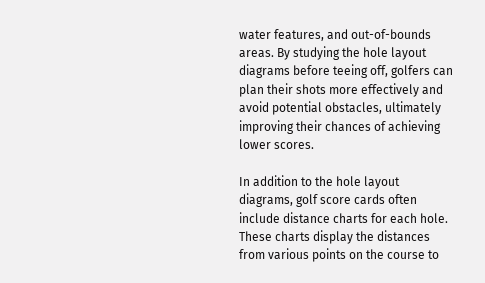water features, and out-of-bounds areas. By studying the hole layout diagrams before teeing off, golfers can plan their shots more effectively and avoid potential obstacles, ultimately improving their chances of achieving lower scores.

In addition to the hole layout diagrams, golf score cards often include distance charts for each hole. These charts display the distances from various points on the course to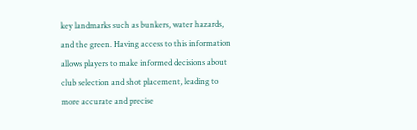key landmarks such as bunkers, water hazards, and the green. Having access to this information allows players to make informed decisions about club selection and shot placement, leading to more accurate and precise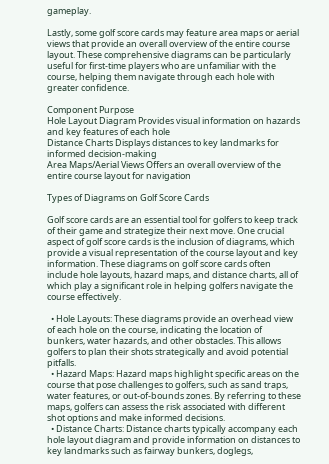gameplay.

Lastly, some golf score cards may feature area maps or aerial views that provide an overall overview of the entire course layout. These comprehensive diagrams can be particularly useful for first-time players who are unfamiliar with the course, helping them navigate through each hole with greater confidence.

Component Purpose
Hole Layout Diagram Provides visual information on hazards and key features of each hole
Distance Charts Displays distances to key landmarks for informed decision-making
Area Maps/Aerial Views Offers an overall overview of the entire course layout for navigation

Types of Diagrams on Golf Score Cards

Golf score cards are an essential tool for golfers to keep track of their game and strategize their next move. One crucial aspect of golf score cards is the inclusion of diagrams, which provide a visual representation of the course layout and key information. These diagrams on golf score cards often include hole layouts, hazard maps, and distance charts, all of which play a significant role in helping golfers navigate the course effectively.

  • Hole Layouts: These diagrams provide an overhead view of each hole on the course, indicating the location of bunkers, water hazards, and other obstacles. This allows golfers to plan their shots strategically and avoid potential pitfalls.
  • Hazard Maps: Hazard maps highlight specific areas on the course that pose challenges to golfers, such as sand traps, water features, or out-of-bounds zones. By referring to these maps, golfers can assess the risk associated with different shot options and make informed decisions.
  • Distance Charts: Distance charts typically accompany each hole layout diagram and provide information on distances to key landmarks such as fairway bunkers, doglegs,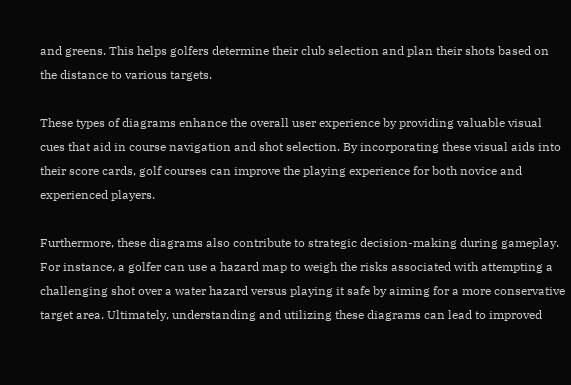and greens. This helps golfers determine their club selection and plan their shots based on the distance to various targets.

These types of diagrams enhance the overall user experience by providing valuable visual cues that aid in course navigation and shot selection. By incorporating these visual aids into their score cards, golf courses can improve the playing experience for both novice and experienced players.

Furthermore, these diagrams also contribute to strategic decision-making during gameplay. For instance, a golfer can use a hazard map to weigh the risks associated with attempting a challenging shot over a water hazard versus playing it safe by aiming for a more conservative target area. Ultimately, understanding and utilizing these diagrams can lead to improved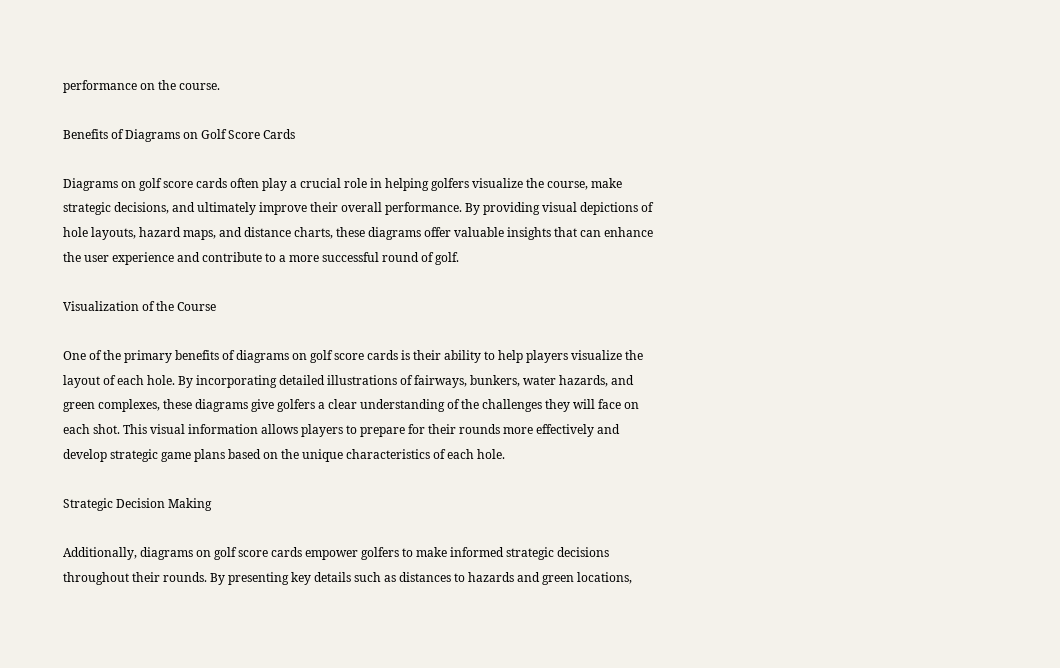performance on the course.

Benefits of Diagrams on Golf Score Cards

Diagrams on golf score cards often play a crucial role in helping golfers visualize the course, make strategic decisions, and ultimately improve their overall performance. By providing visual depictions of hole layouts, hazard maps, and distance charts, these diagrams offer valuable insights that can enhance the user experience and contribute to a more successful round of golf.

Visualization of the Course

One of the primary benefits of diagrams on golf score cards is their ability to help players visualize the layout of each hole. By incorporating detailed illustrations of fairways, bunkers, water hazards, and green complexes, these diagrams give golfers a clear understanding of the challenges they will face on each shot. This visual information allows players to prepare for their rounds more effectively and develop strategic game plans based on the unique characteristics of each hole.

Strategic Decision Making

Additionally, diagrams on golf score cards empower golfers to make informed strategic decisions throughout their rounds. By presenting key details such as distances to hazards and green locations,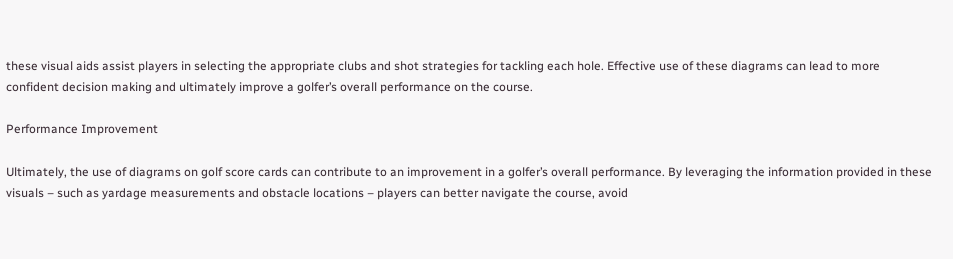these visual aids assist players in selecting the appropriate clubs and shot strategies for tackling each hole. Effective use of these diagrams can lead to more confident decision making and ultimately improve a golfer’s overall performance on the course.

Performance Improvement

Ultimately, the use of diagrams on golf score cards can contribute to an improvement in a golfer’s overall performance. By leveraging the information provided in these visuals – such as yardage measurements and obstacle locations – players can better navigate the course, avoid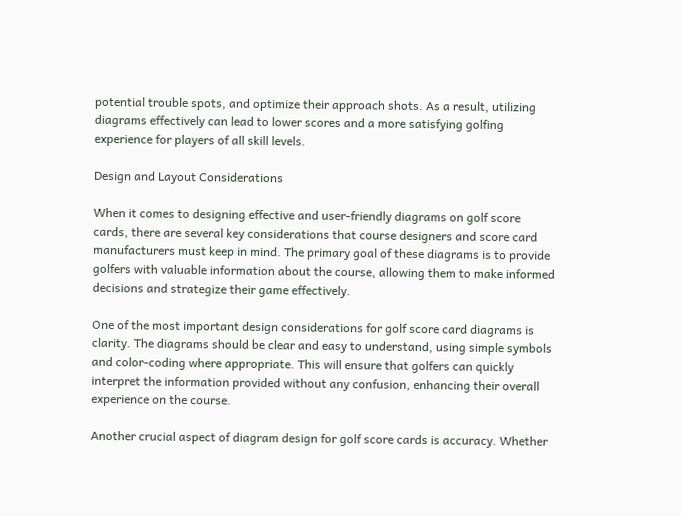potential trouble spots, and optimize their approach shots. As a result, utilizing diagrams effectively can lead to lower scores and a more satisfying golfing experience for players of all skill levels.

Design and Layout Considerations

When it comes to designing effective and user-friendly diagrams on golf score cards, there are several key considerations that course designers and score card manufacturers must keep in mind. The primary goal of these diagrams is to provide golfers with valuable information about the course, allowing them to make informed decisions and strategize their game effectively.

One of the most important design considerations for golf score card diagrams is clarity. The diagrams should be clear and easy to understand, using simple symbols and color-coding where appropriate. This will ensure that golfers can quickly interpret the information provided without any confusion, enhancing their overall experience on the course.

Another crucial aspect of diagram design for golf score cards is accuracy. Whether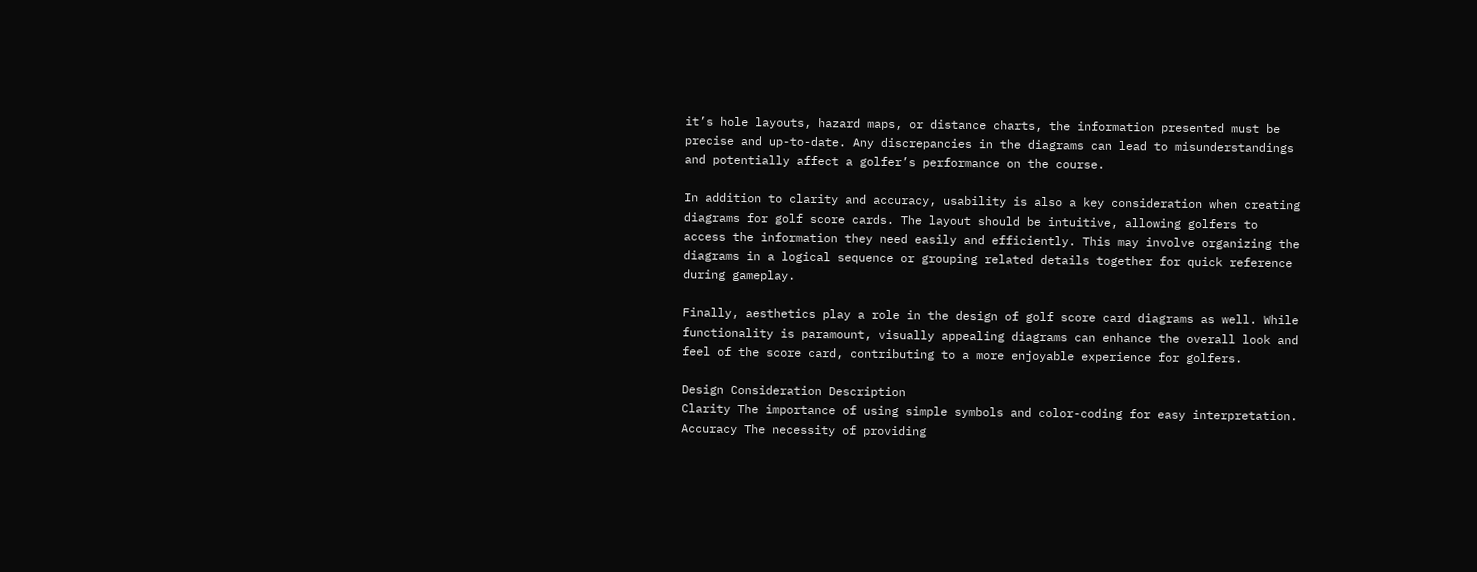it’s hole layouts, hazard maps, or distance charts, the information presented must be precise and up-to-date. Any discrepancies in the diagrams can lead to misunderstandings and potentially affect a golfer’s performance on the course.

In addition to clarity and accuracy, usability is also a key consideration when creating diagrams for golf score cards. The layout should be intuitive, allowing golfers to access the information they need easily and efficiently. This may involve organizing the diagrams in a logical sequence or grouping related details together for quick reference during gameplay.

Finally, aesthetics play a role in the design of golf score card diagrams as well. While functionality is paramount, visually appealing diagrams can enhance the overall look and feel of the score card, contributing to a more enjoyable experience for golfers.

Design Consideration Description
Clarity The importance of using simple symbols and color-coding for easy interpretation.
Accuracy The necessity of providing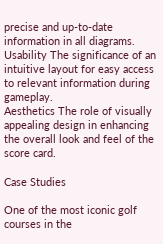precise and up-to-date information in all diagrams.
Usability The significance of an intuitive layout for easy access to relevant information during gameplay.
Aesthetics The role of visually appealing design in enhancing the overall look and feel of the score card.

Case Studies

One of the most iconic golf courses in the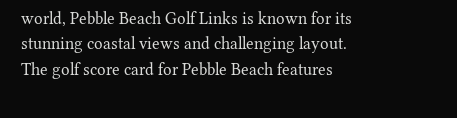world, Pebble Beach Golf Links is known for its stunning coastal views and challenging layout. The golf score card for Pebble Beach features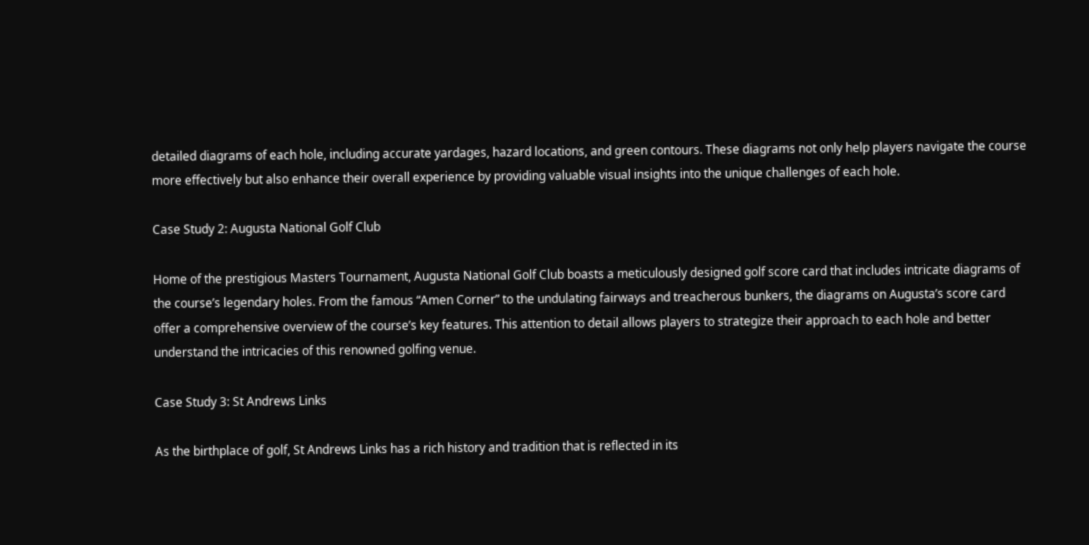detailed diagrams of each hole, including accurate yardages, hazard locations, and green contours. These diagrams not only help players navigate the course more effectively but also enhance their overall experience by providing valuable visual insights into the unique challenges of each hole.

Case Study 2: Augusta National Golf Club

Home of the prestigious Masters Tournament, Augusta National Golf Club boasts a meticulously designed golf score card that includes intricate diagrams of the course’s legendary holes. From the famous “Amen Corner” to the undulating fairways and treacherous bunkers, the diagrams on Augusta’s score card offer a comprehensive overview of the course’s key features. This attention to detail allows players to strategize their approach to each hole and better understand the intricacies of this renowned golfing venue.

Case Study 3: St Andrews Links

As the birthplace of golf, St Andrews Links has a rich history and tradition that is reflected in its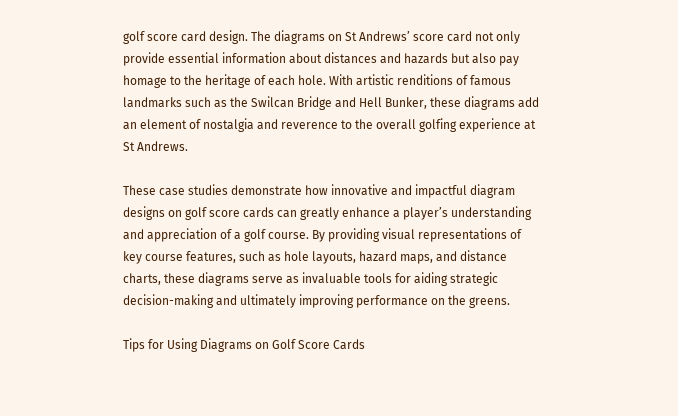golf score card design. The diagrams on St Andrews’ score card not only provide essential information about distances and hazards but also pay homage to the heritage of each hole. With artistic renditions of famous landmarks such as the Swilcan Bridge and Hell Bunker, these diagrams add an element of nostalgia and reverence to the overall golfing experience at St Andrews.

These case studies demonstrate how innovative and impactful diagram designs on golf score cards can greatly enhance a player’s understanding and appreciation of a golf course. By providing visual representations of key course features, such as hole layouts, hazard maps, and distance charts, these diagrams serve as invaluable tools for aiding strategic decision-making and ultimately improving performance on the greens.

Tips for Using Diagrams on Golf Score Cards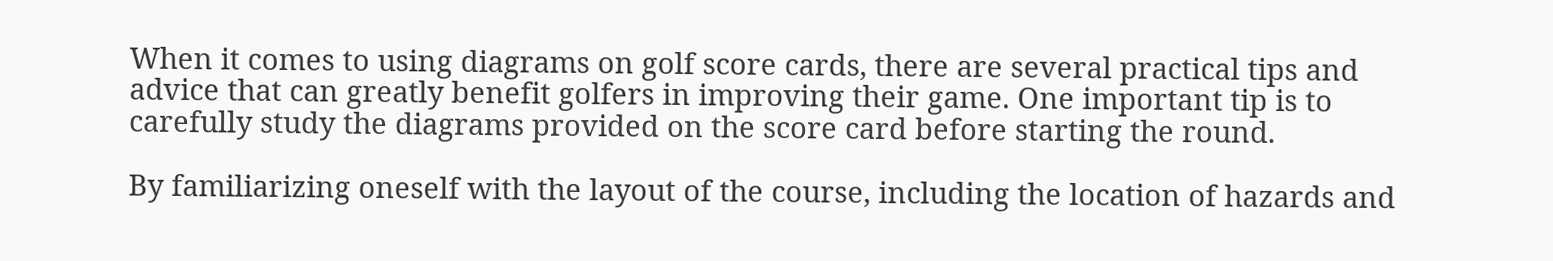When it comes to using diagrams on golf score cards, there are several practical tips and advice that can greatly benefit golfers in improving their game. One important tip is to carefully study the diagrams provided on the score card before starting the round.

By familiarizing oneself with the layout of the course, including the location of hazards and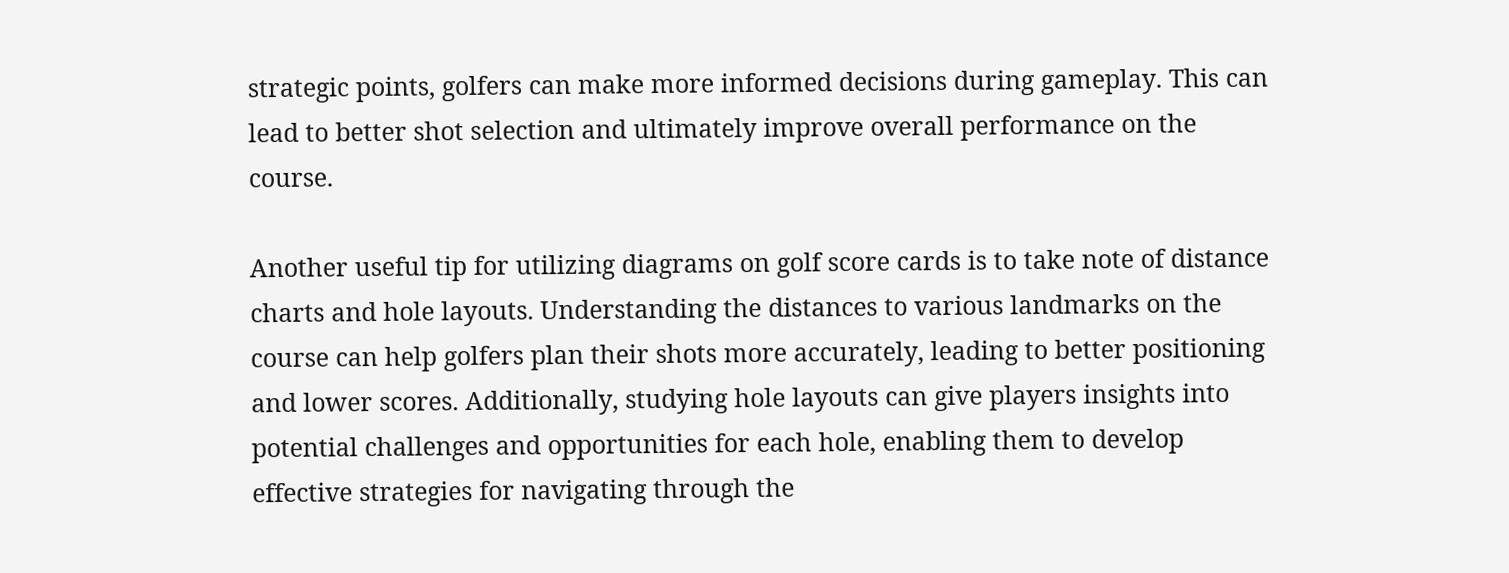strategic points, golfers can make more informed decisions during gameplay. This can lead to better shot selection and ultimately improve overall performance on the course.

Another useful tip for utilizing diagrams on golf score cards is to take note of distance charts and hole layouts. Understanding the distances to various landmarks on the course can help golfers plan their shots more accurately, leading to better positioning and lower scores. Additionally, studying hole layouts can give players insights into potential challenges and opportunities for each hole, enabling them to develop effective strategies for navigating through the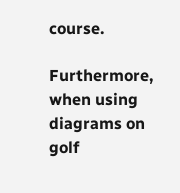course.

Furthermore, when using diagrams on golf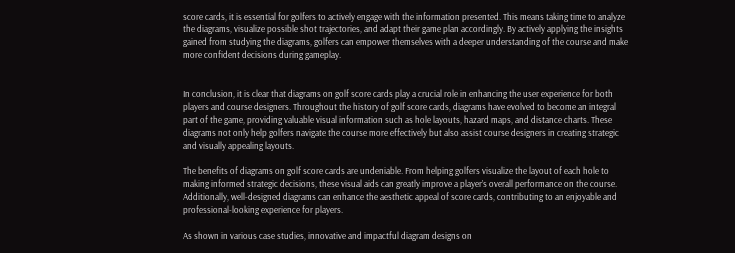score cards, it is essential for golfers to actively engage with the information presented. This means taking time to analyze the diagrams, visualize possible shot trajectories, and adapt their game plan accordingly. By actively applying the insights gained from studying the diagrams, golfers can empower themselves with a deeper understanding of the course and make more confident decisions during gameplay.


In conclusion, it is clear that diagrams on golf score cards play a crucial role in enhancing the user experience for both players and course designers. Throughout the history of golf score cards, diagrams have evolved to become an integral part of the game, providing valuable visual information such as hole layouts, hazard maps, and distance charts. These diagrams not only help golfers navigate the course more effectively but also assist course designers in creating strategic and visually appealing layouts.

The benefits of diagrams on golf score cards are undeniable. From helping golfers visualize the layout of each hole to making informed strategic decisions, these visual aids can greatly improve a player’s overall performance on the course. Additionally, well-designed diagrams can enhance the aesthetic appeal of score cards, contributing to an enjoyable and professional-looking experience for players.

As shown in various case studies, innovative and impactful diagram designs on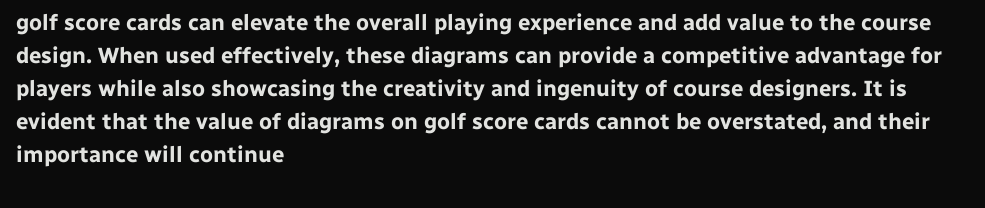golf score cards can elevate the overall playing experience and add value to the course design. When used effectively, these diagrams can provide a competitive advantage for players while also showcasing the creativity and ingenuity of course designers. It is evident that the value of diagrams on golf score cards cannot be overstated, and their importance will continue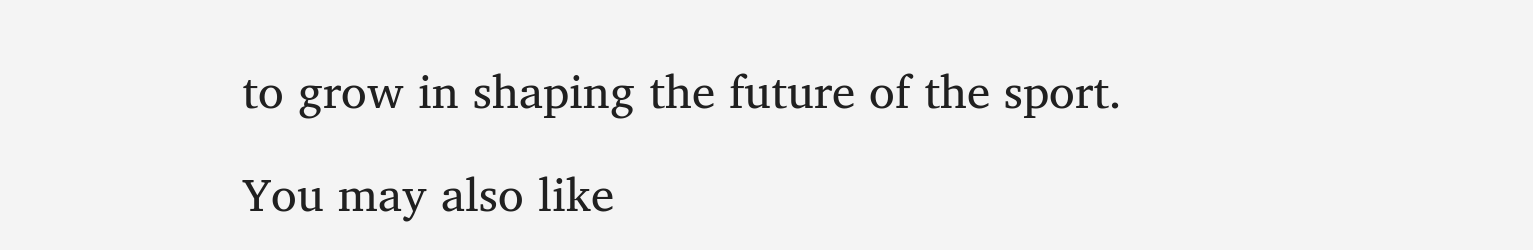to grow in shaping the future of the sport.

You may also like